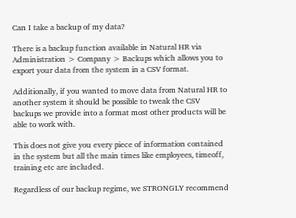Can I take a backup of my data?

There is a backup function available in Natural HR via Administration > Company > Backups which allows you to export your data from the system in a CSV format.

Additionally, if you wanted to move data from Natural HR to another system it should be possible to tweak the CSV backups we provide into a format most other products will be able to work with.

This does not give you every piece of information contained in the system but all the main times like employees, timeoff, training etc are included.

Regardless of our backup regime, we STRONGLY recommend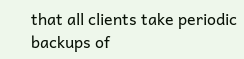that all clients take periodic backups of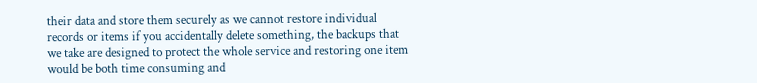their data and store them securely as we cannot restore individual records or items if you accidentally delete something, the backups that we take are designed to protect the whole service and restoring one item would be both time consuming and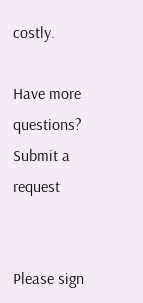costly.

Have more questions? Submit a request


Please sign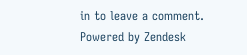in to leave a comment.
Powered by Zendesk